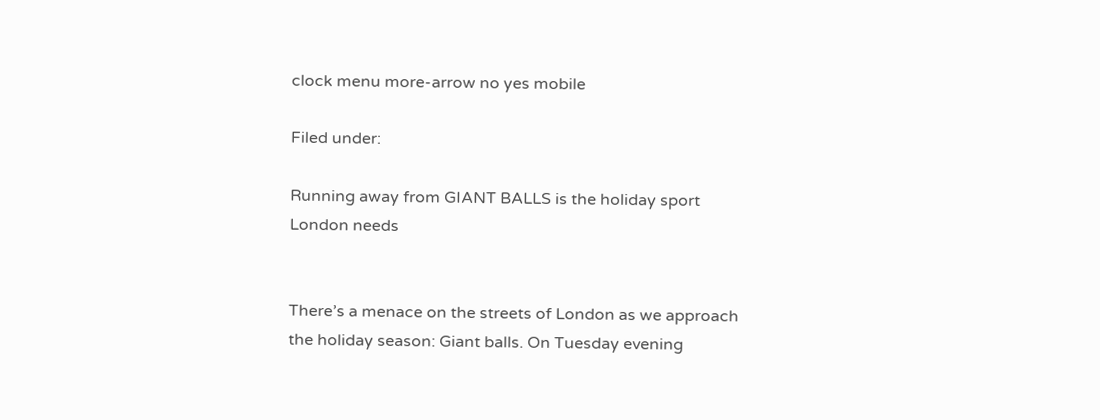clock menu more-arrow no yes mobile

Filed under:

Running away from GIANT BALLS is the holiday sport London needs


There’s a menace on the streets of London as we approach the holiday season: Giant balls. On Tuesday evening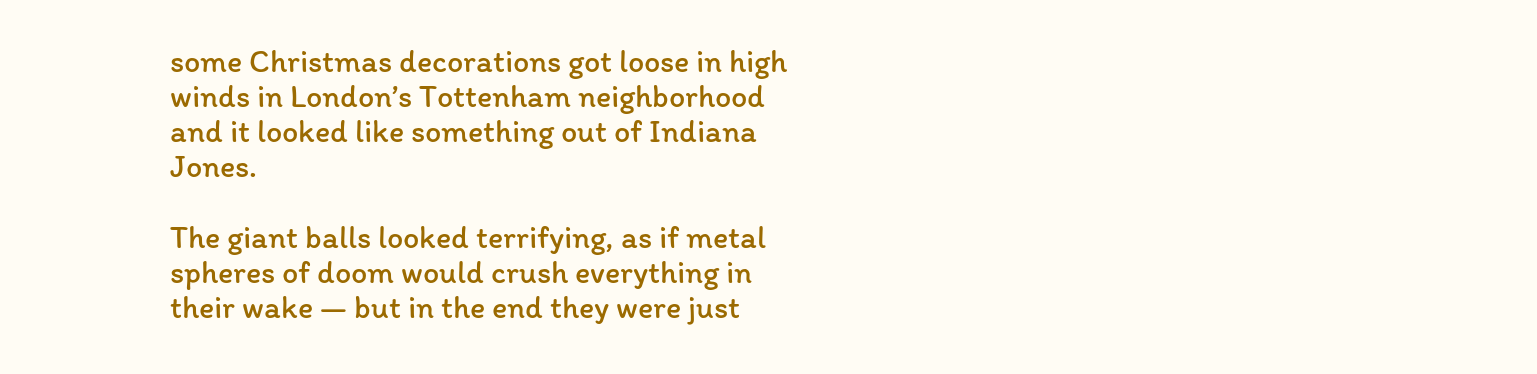some Christmas decorations got loose in high winds in London’s Tottenham neighborhood and it looked like something out of Indiana Jones.

The giant balls looked terrifying, as if metal spheres of doom would crush everything in their wake — but in the end they were just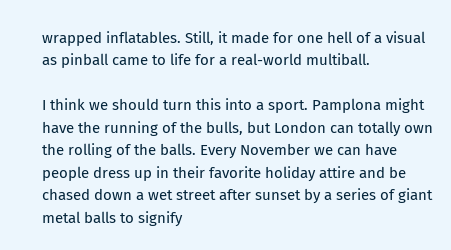wrapped inflatables. Still, it made for one hell of a visual as pinball came to life for a real-world multiball.

I think we should turn this into a sport. Pamplona might have the running of the bulls, but London can totally own the rolling of the balls. Every November we can have people dress up in their favorite holiday attire and be chased down a wet street after sunset by a series of giant metal balls to signify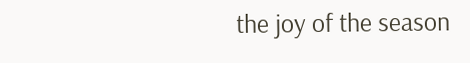the joy of the season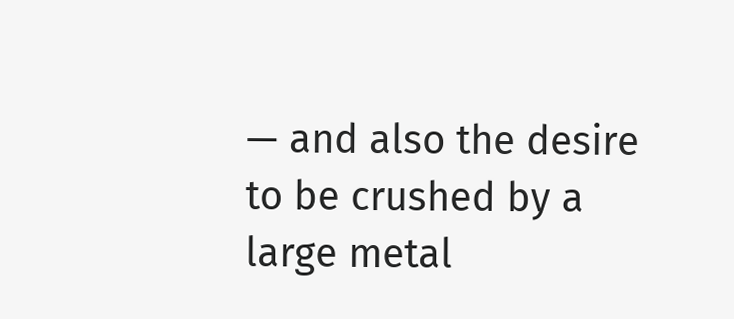— and also the desire to be crushed by a large metal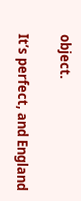object.

It’s perfect, and England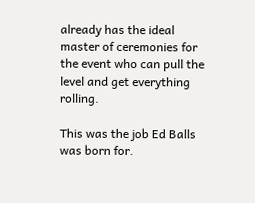already has the ideal master of ceremonies for the event who can pull the level and get everything rolling.

This was the job Ed Balls was born for.